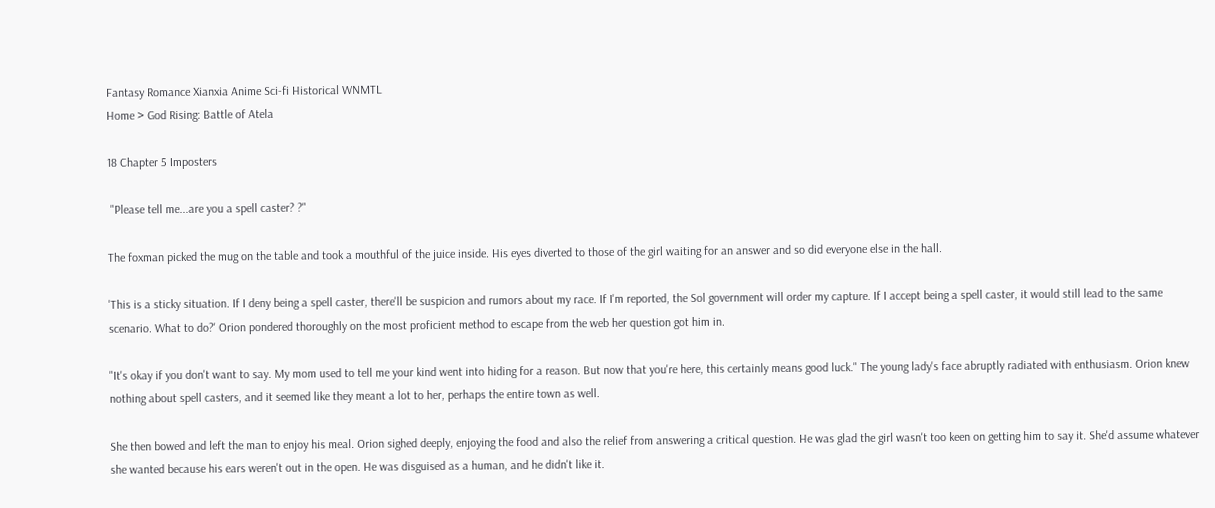Fantasy Romance Xianxia Anime Sci-fi Historical WNMTL
Home > God Rising: Battle of Atela

18 Chapter 5 Imposters

 "Please tell me...are you a spell caster? ?"

The foxman picked the mug on the table and took a mouthful of the juice inside. His eyes diverted to those of the girl waiting for an answer and so did everyone else in the hall.

'This is a sticky situation. If I deny being a spell caster, there'll be suspicion and rumors about my race. If I'm reported, the Sol government will order my capture. If I accept being a spell caster, it would still lead to the same scenario. What to do?' Orion pondered thoroughly on the most proficient method to escape from the web her question got him in.

"It's okay if you don't want to say. My mom used to tell me your kind went into hiding for a reason. But now that you're here, this certainly means good luck." The young lady's face abruptly radiated with enthusiasm. Orion knew nothing about spell casters, and it seemed like they meant a lot to her, perhaps the entire town as well.

She then bowed and left the man to enjoy his meal. Orion sighed deeply, enjoying the food and also the relief from answering a critical question. He was glad the girl wasn't too keen on getting him to say it. She'd assume whatever she wanted because his ears weren't out in the open. He was disguised as a human, and he didn't like it.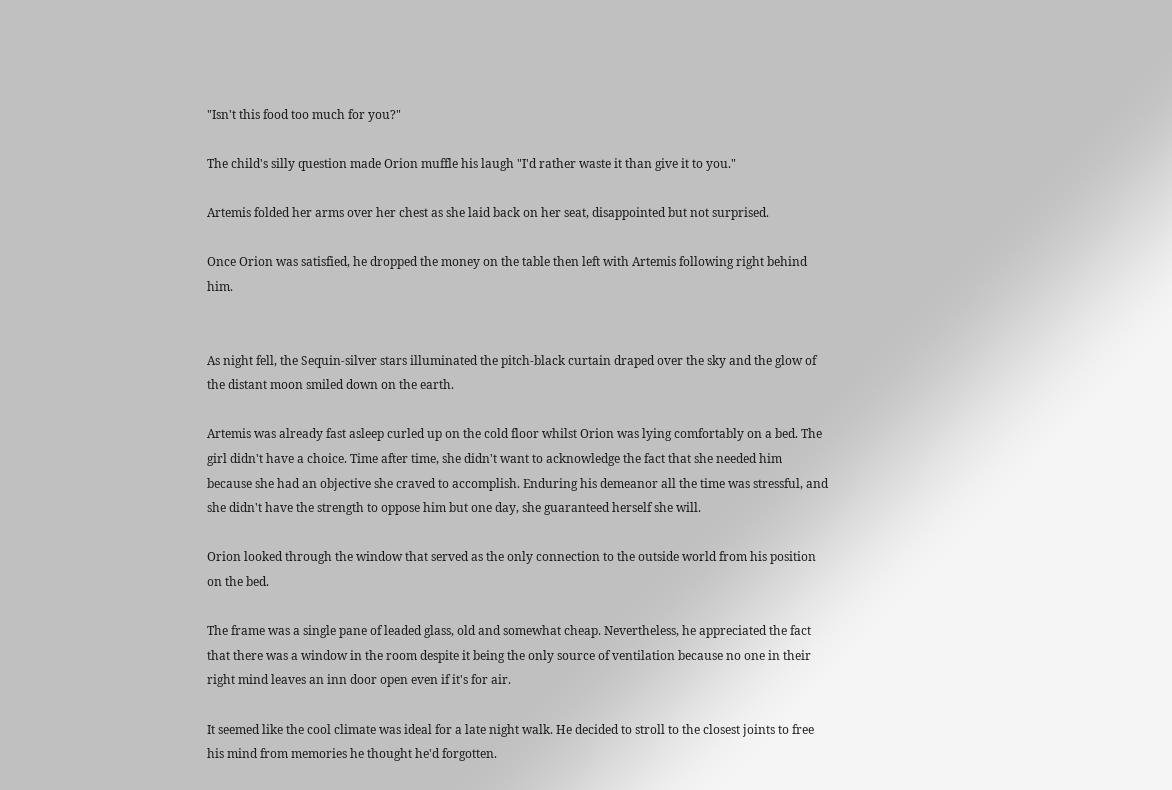"Isn't this food too much for you?"

The child's silly question made Orion muffle his laugh "I'd rather waste it than give it to you."

Artemis folded her arms over her chest as she laid back on her seat, disappointed but not surprised.

Once Orion was satisfied, he dropped the money on the table then left with Artemis following right behind him.


As night fell, the Sequin-silver stars illuminated the pitch-black curtain draped over the sky and the glow of the distant moon smiled down on the earth.

Artemis was already fast asleep curled up on the cold floor whilst Orion was lying comfortably on a bed. The girl didn't have a choice. Time after time, she didn't want to acknowledge the fact that she needed him because she had an objective she craved to accomplish. Enduring his demeanor all the time was stressful, and she didn't have the strength to oppose him but one day, she guaranteed herself she will.

Orion looked through the window that served as the only connection to the outside world from his position on the bed.

The frame was a single pane of leaded glass, old and somewhat cheap. Nevertheless, he appreciated the fact that there was a window in the room despite it being the only source of ventilation because no one in their right mind leaves an inn door open even if it's for air.

It seemed like the cool climate was ideal for a late night walk. He decided to stroll to the closest joints to free his mind from memories he thought he'd forgotten.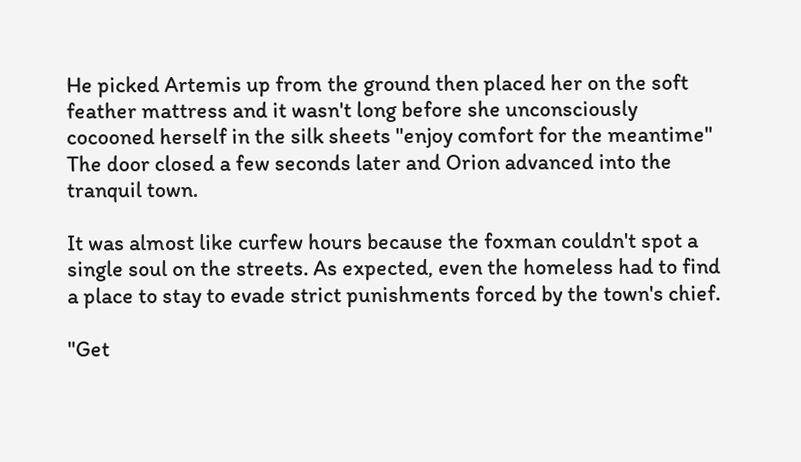He picked Artemis up from the ground then placed her on the soft feather mattress and it wasn't long before she unconsciously cocooned herself in the silk sheets "enjoy comfort for the meantime" The door closed a few seconds later and Orion advanced into the tranquil town.

It was almost like curfew hours because the foxman couldn't spot a single soul on the streets. As expected, even the homeless had to find a place to stay to evade strict punishments forced by the town's chief.

"Get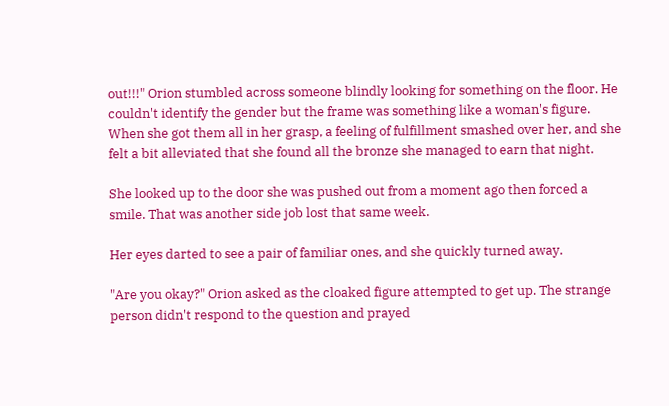out!!!" Orion stumbled across someone blindly looking for something on the floor. He couldn't identify the gender but the frame was something like a woman's figure. When she got them all in her grasp, a feeling of fulfillment smashed over her, and she felt a bit alleviated that she found all the bronze she managed to earn that night.

She looked up to the door she was pushed out from a moment ago then forced a smile. That was another side job lost that same week.

Her eyes darted to see a pair of familiar ones, and she quickly turned away.

"Are you okay?" Orion asked as the cloaked figure attempted to get up. The strange person didn't respond to the question and prayed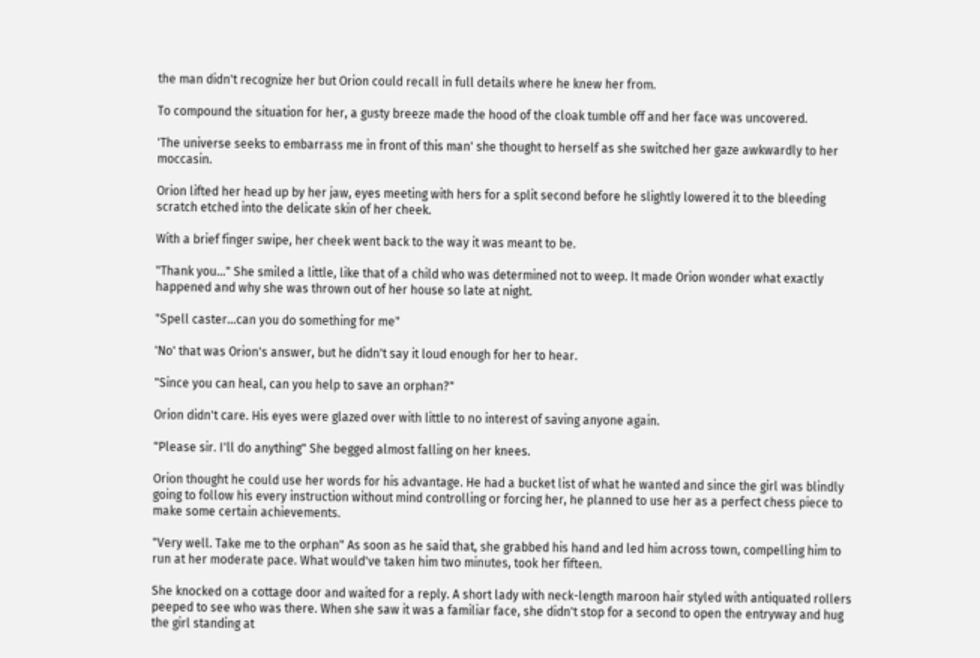the man didn't recognize her but Orion could recall in full details where he knew her from.

To compound the situation for her, a gusty breeze made the hood of the cloak tumble off and her face was uncovered.

'The universe seeks to embarrass me in front of this man' she thought to herself as she switched her gaze awkwardly to her moccasin.

Orion lifted her head up by her jaw, eyes meeting with hers for a split second before he slightly lowered it to the bleeding scratch etched into the delicate skin of her cheek.

With a brief finger swipe, her cheek went back to the way it was meant to be.

"Thank you..." She smiled a little, like that of a child who was determined not to weep. It made Orion wonder what exactly happened and why she was thrown out of her house so late at night.

"Spell caster...can you do something for me"

'No' that was Orion's answer, but he didn't say it loud enough for her to hear.

"Since you can heal, can you help to save an orphan?"

Orion didn't care. His eyes were glazed over with little to no interest of saving anyone again.

"Please sir. I'll do anything" She begged almost falling on her knees.

Orion thought he could use her words for his advantage. He had a bucket list of what he wanted and since the girl was blindly going to follow his every instruction without mind controlling or forcing her, he planned to use her as a perfect chess piece to make some certain achievements.

"Very well. Take me to the orphan" As soon as he said that, she grabbed his hand and led him across town, compelling him to run at her moderate pace. What would've taken him two minutes, took her fifteen.

She knocked on a cottage door and waited for a reply. A short lady with neck-length maroon hair styled with antiquated rollers peeped to see who was there. When she saw it was a familiar face, she didn't stop for a second to open the entryway and hug the girl standing at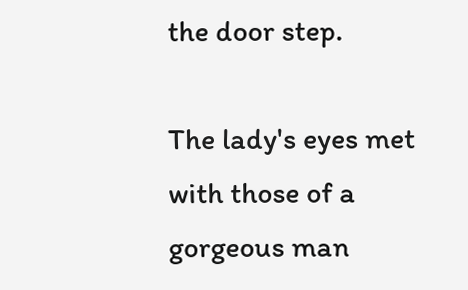the door step.

The lady's eyes met with those of a gorgeous man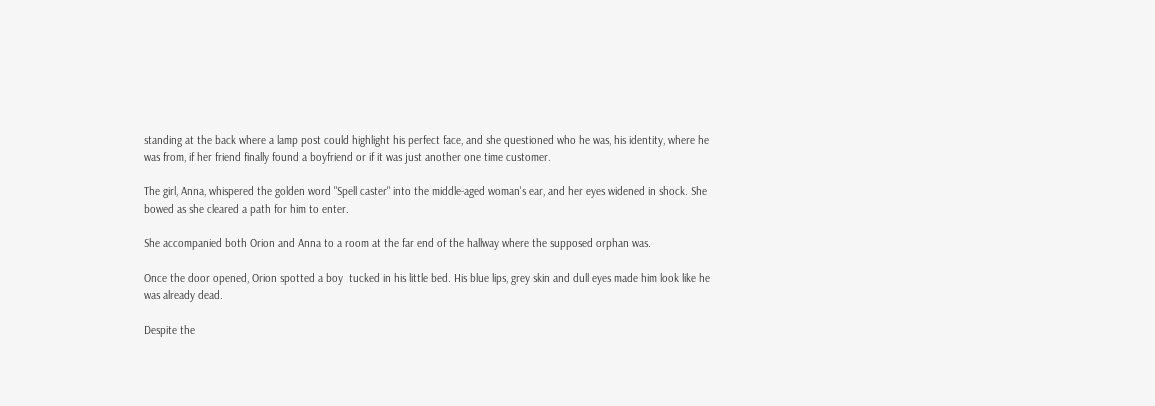standing at the back where a lamp post could highlight his perfect face, and she questioned who he was, his identity, where he was from, if her friend finally found a boyfriend or if it was just another one time customer.

The girl, Anna, whispered the golden word "Spell caster" into the middle-aged woman's ear, and her eyes widened in shock. She bowed as she cleared a path for him to enter.

She accompanied both Orion and Anna to a room at the far end of the hallway where the supposed orphan was.

Once the door opened, Orion spotted a boy  tucked in his little bed. His blue lips, grey skin and dull eyes made him look like he was already dead.

Despite the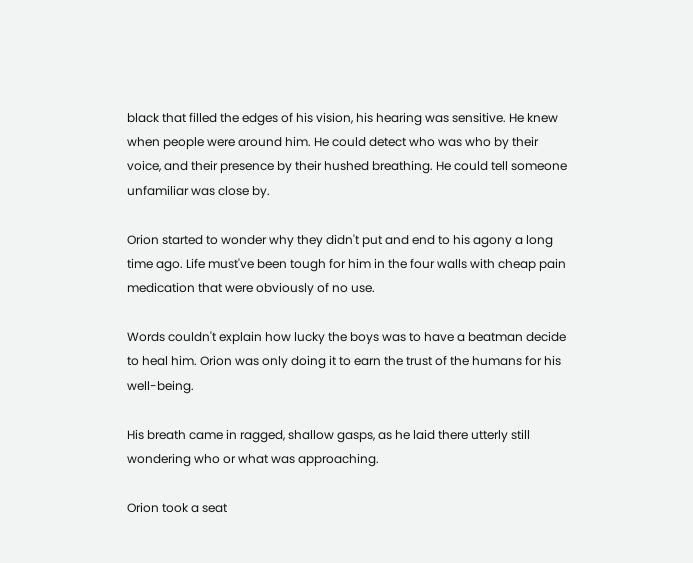black that filled the edges of his vision, his hearing was sensitive. He knew when people were around him. He could detect who was who by their voice, and their presence by their hushed breathing. He could tell someone unfamiliar was close by.

Orion started to wonder why they didn't put and end to his agony a long time ago. Life must've been tough for him in the four walls with cheap pain medication that were obviously of no use.

Words couldn't explain how lucky the boys was to have a beatman decide to heal him. Orion was only doing it to earn the trust of the humans for his well-being.

His breath came in ragged, shallow gasps, as he laid there utterly still wondering who or what was approaching.

Orion took a seat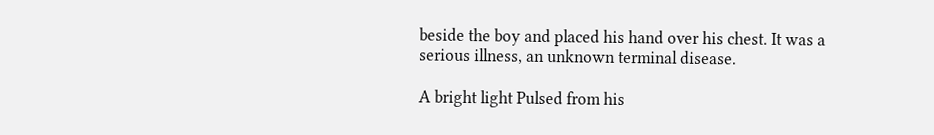beside the boy and placed his hand over his chest. It was a serious illness, an unknown terminal disease.

A bright light Pulsed from his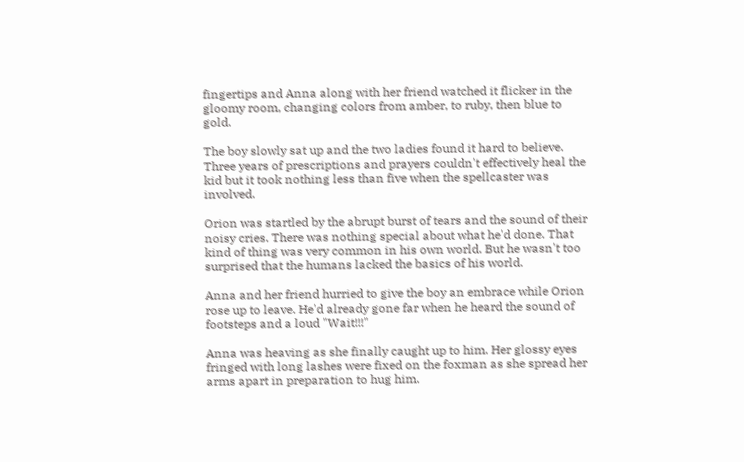fingertips and Anna along with her friend watched it flicker in the gloomy room, changing colors from amber, to ruby, then blue to gold.

The boy slowly sat up and the two ladies found it hard to believe. Three years of prescriptions and prayers couldn't effectively heal the kid but it took nothing less than five when the spellcaster was involved.

Orion was startled by the abrupt burst of tears and the sound of their noisy cries. There was nothing special about what he'd done. That kind of thing was very common in his own world. But he wasn't too surprised that the humans lacked the basics of his world.

Anna and her friend hurried to give the boy an embrace while Orion rose up to leave. He'd already gone far when he heard the sound of footsteps and a loud "Wait!!!"

Anna was heaving as she finally caught up to him. Her glossy eyes fringed with long lashes were fixed on the foxman as she spread her arms apart in preparation to hug him.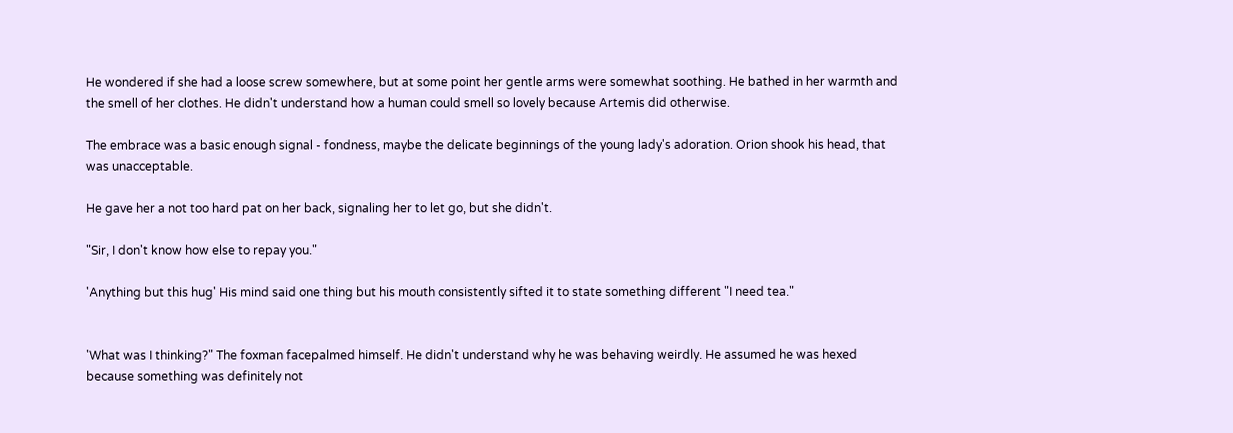He wondered if she had a loose screw somewhere, but at some point her gentle arms were somewhat soothing. He bathed in her warmth and the smell of her clothes. He didn't understand how a human could smell so lovely because Artemis did otherwise.

The embrace was a basic enough signal - fondness, maybe the delicate beginnings of the young lady's adoration. Orion shook his head, that was unacceptable.

He gave her a not too hard pat on her back, signaling her to let go, but she didn't.

"Sir, I don't know how else to repay you."

'Anything but this hug' His mind said one thing but his mouth consistently sifted it to state something different "I need tea."


'What was I thinking?" The foxman facepalmed himself. He didn't understand why he was behaving weirdly. He assumed he was hexed because something was definitely not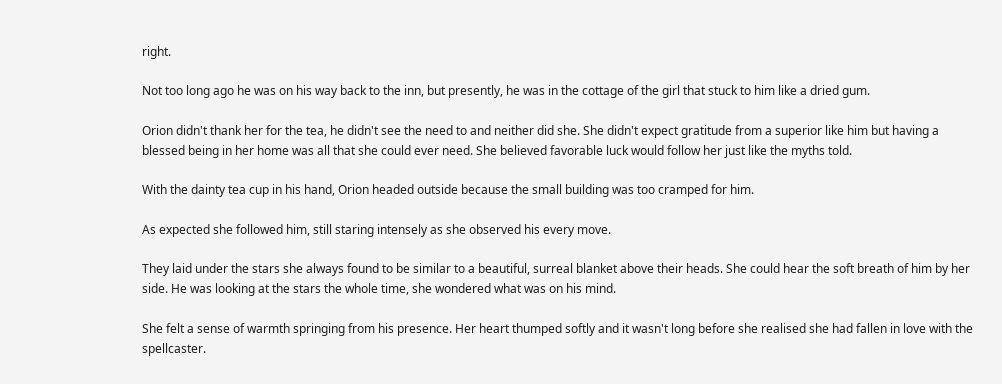right.

Not too long ago he was on his way back to the inn, but presently, he was in the cottage of the girl that stuck to him like a dried gum.

Orion didn't thank her for the tea, he didn't see the need to and neither did she. She didn't expect gratitude from a superior like him but having a blessed being in her home was all that she could ever need. She believed favorable luck would follow her just like the myths told.

With the dainty tea cup in his hand, Orion headed outside because the small building was too cramped for him.

As expected she followed him, still staring intensely as she observed his every move.

They laid under the stars she always found to be similar to a beautiful, surreal blanket above their heads. She could hear the soft breath of him by her side. He was looking at the stars the whole time, she wondered what was on his mind.

She felt a sense of warmth springing from his presence. Her heart thumped softly and it wasn't long before she realised she had fallen in love with the spellcaster.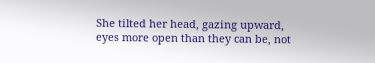She tilted her head, gazing upward, eyes more open than they can be, not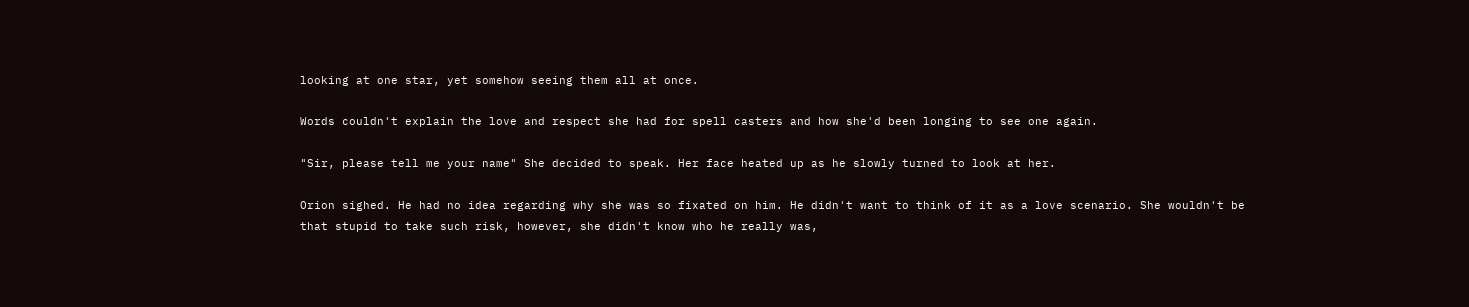looking at one star, yet somehow seeing them all at once.

Words couldn't explain the love and respect she had for spell casters and how she'd been longing to see one again.

"Sir, please tell me your name" She decided to speak. Her face heated up as he slowly turned to look at her.

Orion sighed. He had no idea regarding why she was so fixated on him. He didn't want to think of it as a love scenario. She wouldn't be that stupid to take such risk, however, she didn't know who he really was,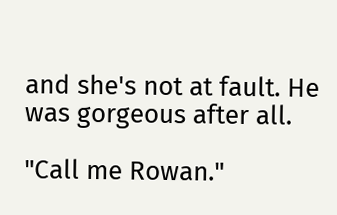and she's not at fault. He was gorgeous after all.

"Call me Rowan."